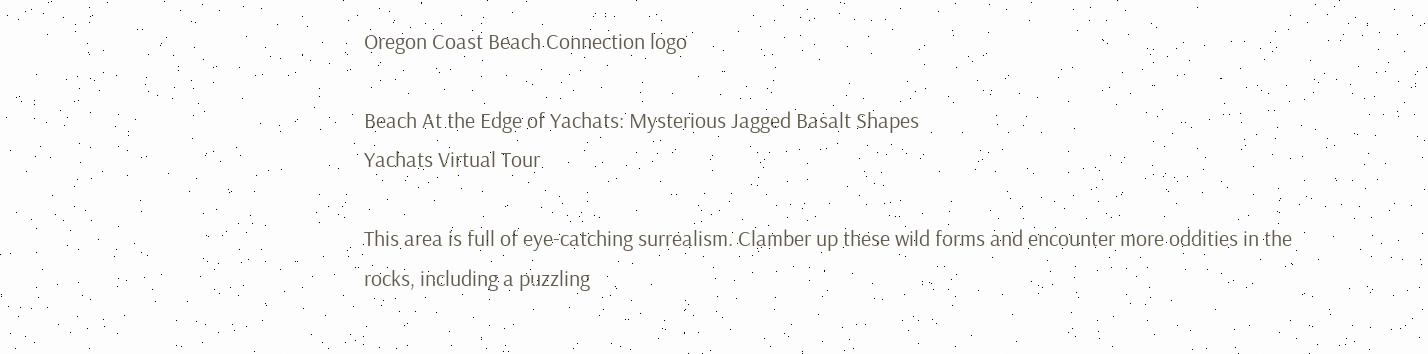Oregon Coast Beach Connection logo

Beach At the Edge of Yachats: Mysterious Jagged Basalt Shapes
Yachats Virtual Tour

This area is full of eye-catching surrealism. Clamber up these wild forms and encounter more oddities in the rocks, including a puzzling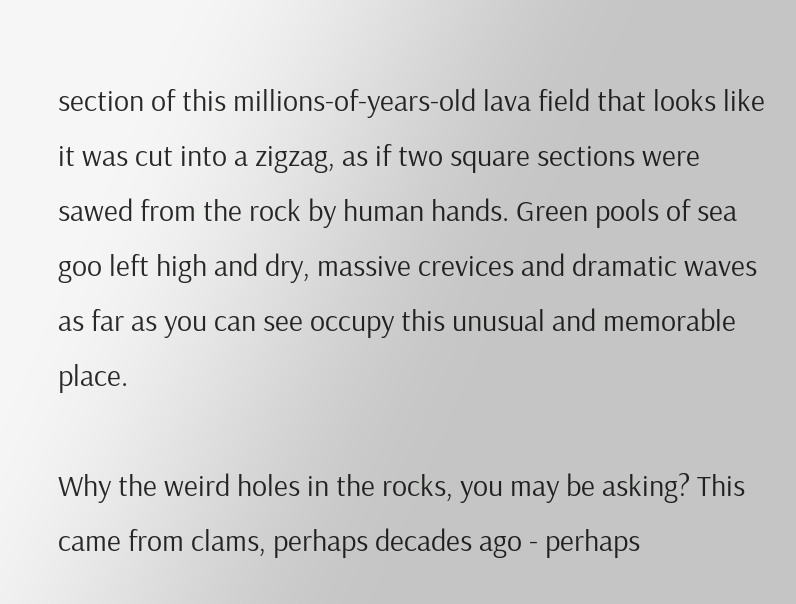section of this millions-of-years-old lava field that looks like it was cut into a zigzag, as if two square sections were sawed from the rock by human hands. Green pools of sea goo left high and dry, massive crevices and dramatic waves as far as you can see occupy this unusual and memorable place.

Why the weird holes in the rocks, you may be asking? This came from clams, perhaps decades ago - perhaps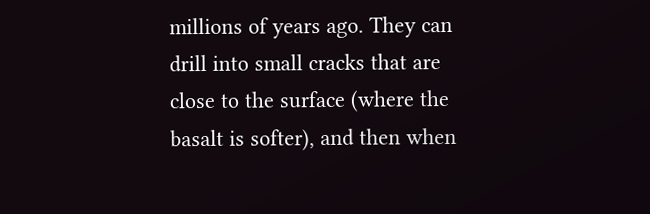millions of years ago. They can drill into small cracks that are close to the surface (where the basalt is softer), and then when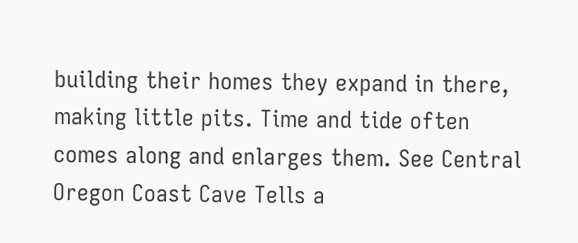building their homes they expand in there, making little pits. Time and tide often comes along and enlarges them. See Central Oregon Coast Cave Tells a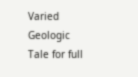Varied Geologic Tale for full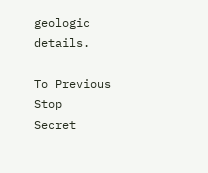geologic details.

To Previous Stop
Secret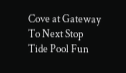Cove at Gateway
To Next Stop
Tide Pool Fun